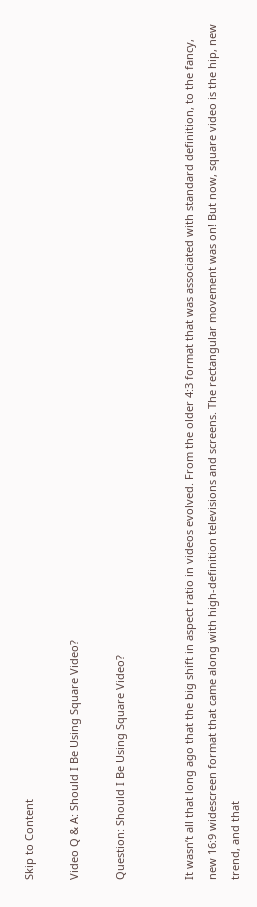Skip to Content

Video Q & A: Should I Be Using Square Video?

Question: Should I Be Using Square Video?


It wasn’t all that long ago that the big shift in aspect ratio in videos evolved. From the older 4:3 format that was associated with standard definition, to the fancy, new 16:9 widescreen format that came along with high-definition televisions and screens. The rectangular movement was on! But now, square video is the hip, new trend, and that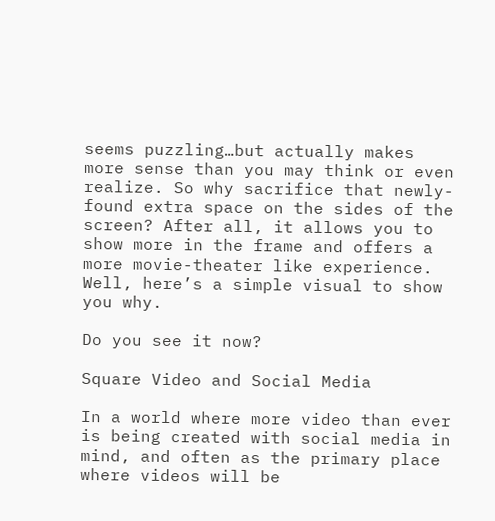seems puzzling…but actually makes more sense than you may think or even realize. So why sacrifice that newly-found extra space on the sides of the screen? After all, it allows you to show more in the frame and offers a more movie-theater like experience. Well, here’s a simple visual to show you why.

Do you see it now?

Square Video and Social Media

In a world where more video than ever is being created with social media in mind, and often as the primary place where videos will be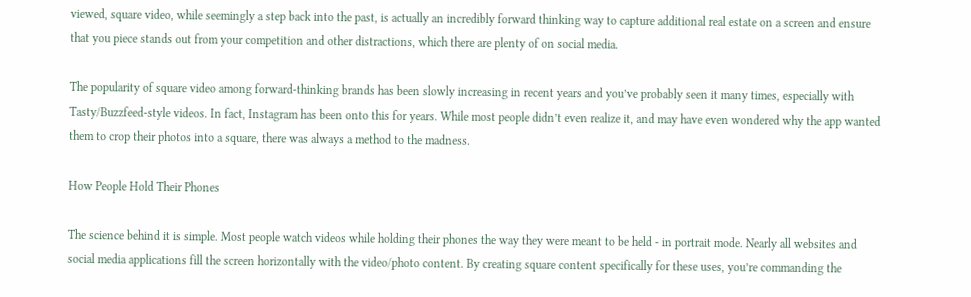viewed, square video, while seemingly a step back into the past, is actually an incredibly forward thinking way to capture additional real estate on a screen and ensure that you piece stands out from your competition and other distractions, which there are plenty of on social media.

The popularity of square video among forward-thinking brands has been slowly increasing in recent years and you’ve probably seen it many times, especially with Tasty/Buzzfeed-style videos. In fact, Instagram has been onto this for years. While most people didn’t even realize it, and may have even wondered why the app wanted them to crop their photos into a square, there was always a method to the madness.

How People Hold Their Phones

The science behind it is simple. Most people watch videos while holding their phones the way they were meant to be held - in portrait mode. Nearly all websites and social media applications fill the screen horizontally with the video/photo content. By creating square content specifically for these uses, you’re commanding the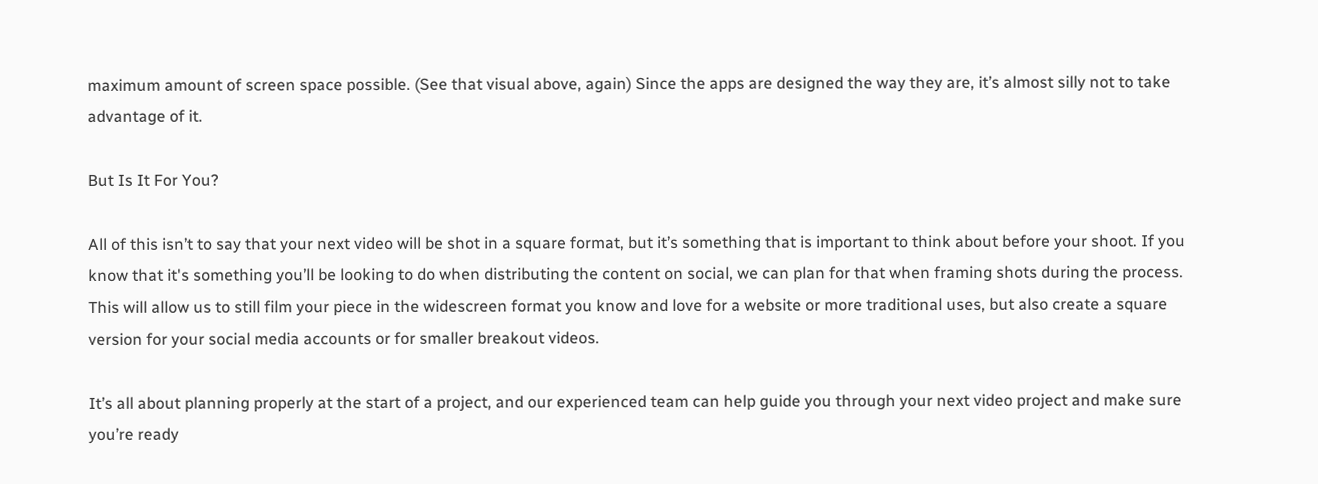maximum amount of screen space possible. (See that visual above, again) Since the apps are designed the way they are, it’s almost silly not to take advantage of it.

But Is It For You?

All of this isn’t to say that your next video will be shot in a square format, but it’s something that is important to think about before your shoot. If you know that it's something you’ll be looking to do when distributing the content on social, we can plan for that when framing shots during the process. This will allow us to still film your piece in the widescreen format you know and love for a website or more traditional uses, but also create a square version for your social media accounts or for smaller breakout videos.

It’s all about planning properly at the start of a project, and our experienced team can help guide you through your next video project and make sure you’re ready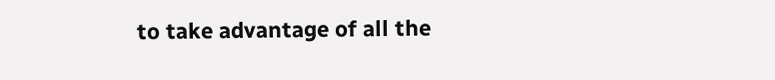to take advantage of all the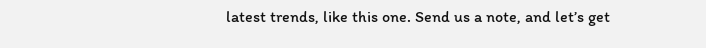latest trends, like this one. Send us a note, and let’s get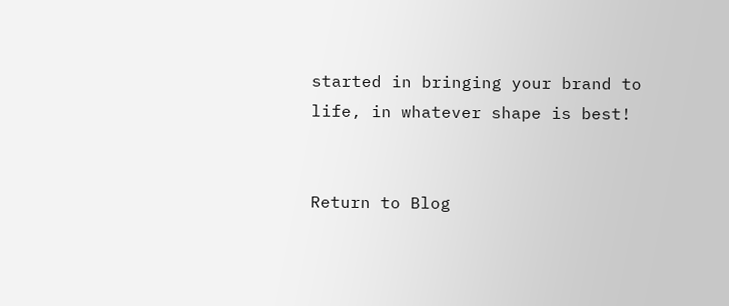started in bringing your brand to life, in whatever shape is best!


Return to Blog